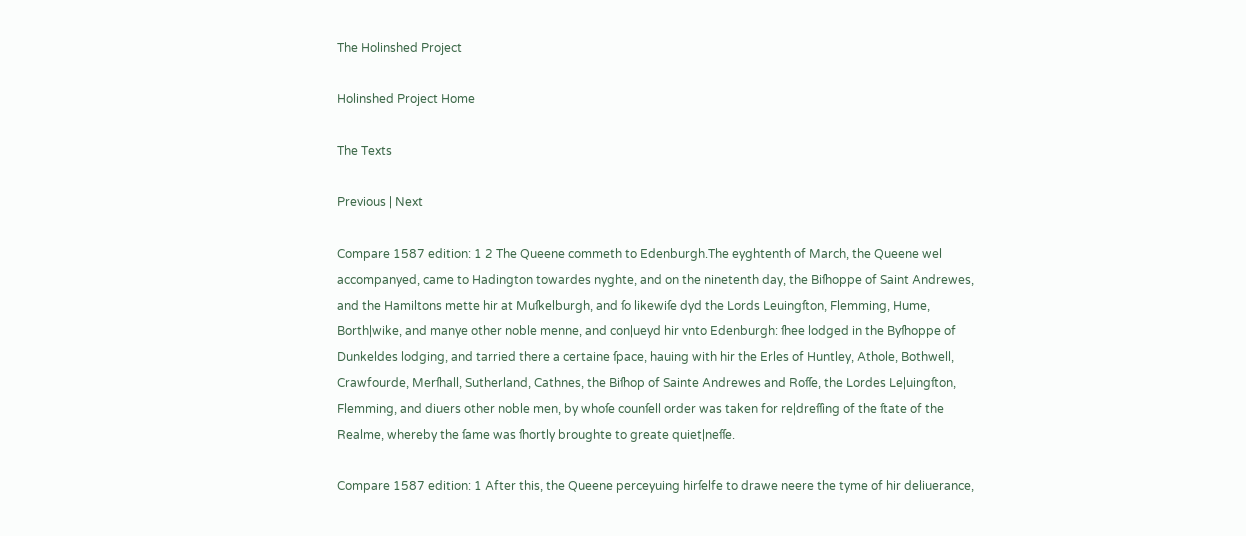The Holinshed Project

Holinshed Project Home

The Texts

Previous | Next

Compare 1587 edition: 1 2 The Queene commeth to Edenburgh.The eyghtenth of March, the Queene wel accompanyed, came to Hadington towardes nyghte, and on the ninetenth day, the Biſhoppe of Saint Andrewes, and the Hamiltons mette hir at Muſkelburgh, and ſo likewiſe dyd the Lords Leuingſton, Flemming, Hume, Borth|wike, and manye other noble menne, and con|ueyd hir vnto Edenburgh: ſhee lodged in the Byſhoppe of Dunkeldes lodging, and tarried there a certaine ſpace, hauing with hir the Erles of Huntley, Athole, Bothwell, Crawfourde, Merſhall, Sutherland, Cathnes, the Biſhop of Sainte Andrewes and Roſſe, the Lordes Le|uingſton, Flemming, and diuers other noble men, by whoſe counſell order was taken for re|dreſſing of the ſtate of the Realme, whereby the ſame was ſhortly broughte to greate quiet|neſſe.

Compare 1587 edition: 1 After this, the Queene perceyuing hirſelfe to drawe neere the tyme of hir deliuerance,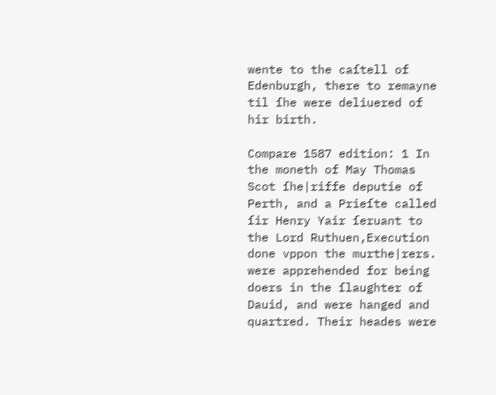wente to the caſtell of Edenburgh, there to remayne til ſhe were deliuered of hir birth.

Compare 1587 edition: 1 In the moneth of May Thomas Scot ſhe|riffe deputie of Perth, and a Prieſte called ſir Henry Yair ſeruant to the Lord Ruthuen,Execution done vppon the murthe|rers. were apprehended for being doers in the ſlaughter of Dauid, and were hanged and quartred. Their heades were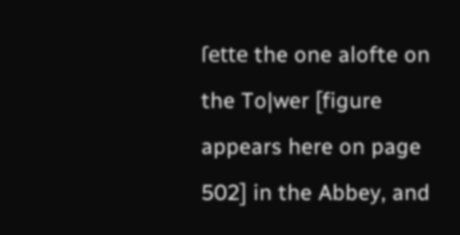ſette the one alofte on the To|wer [figure appears here on page 502] in the Abbey, and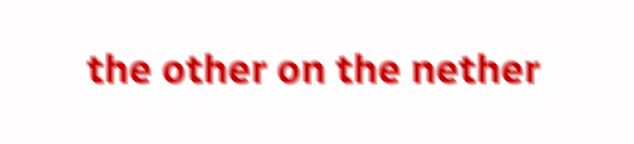the other on the nether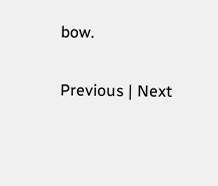bow.

Previous | Next